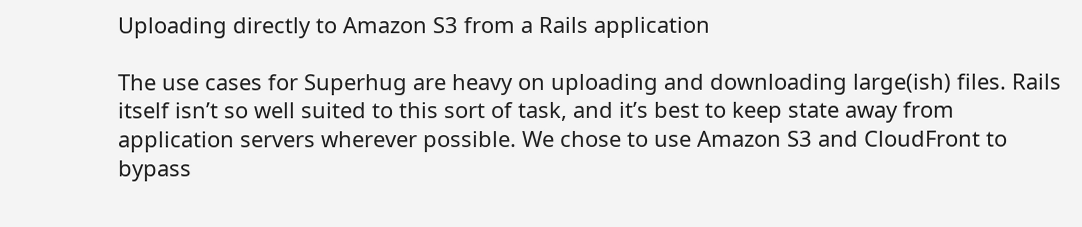Uploading directly to Amazon S3 from a Rails application

The use cases for Superhug are heavy on uploading and downloading large(ish) files. Rails itself isn’t so well suited to this sort of task, and it’s best to keep state away from application servers wherever possible. We chose to use Amazon S3 and CloudFront to bypass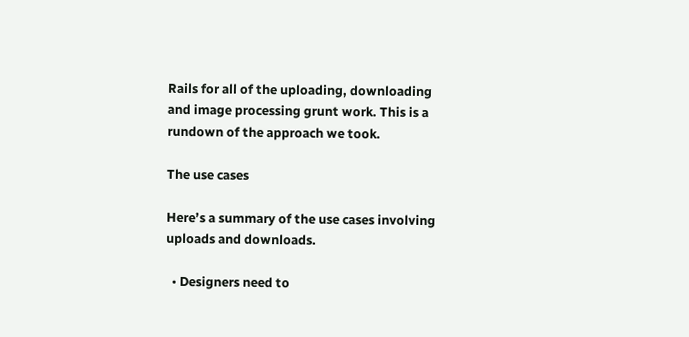Rails for all of the uploading, downloading and image processing grunt work. This is a rundown of the approach we took.

The use cases

Here’s a summary of the use cases involving uploads and downloads.

  • Designers need to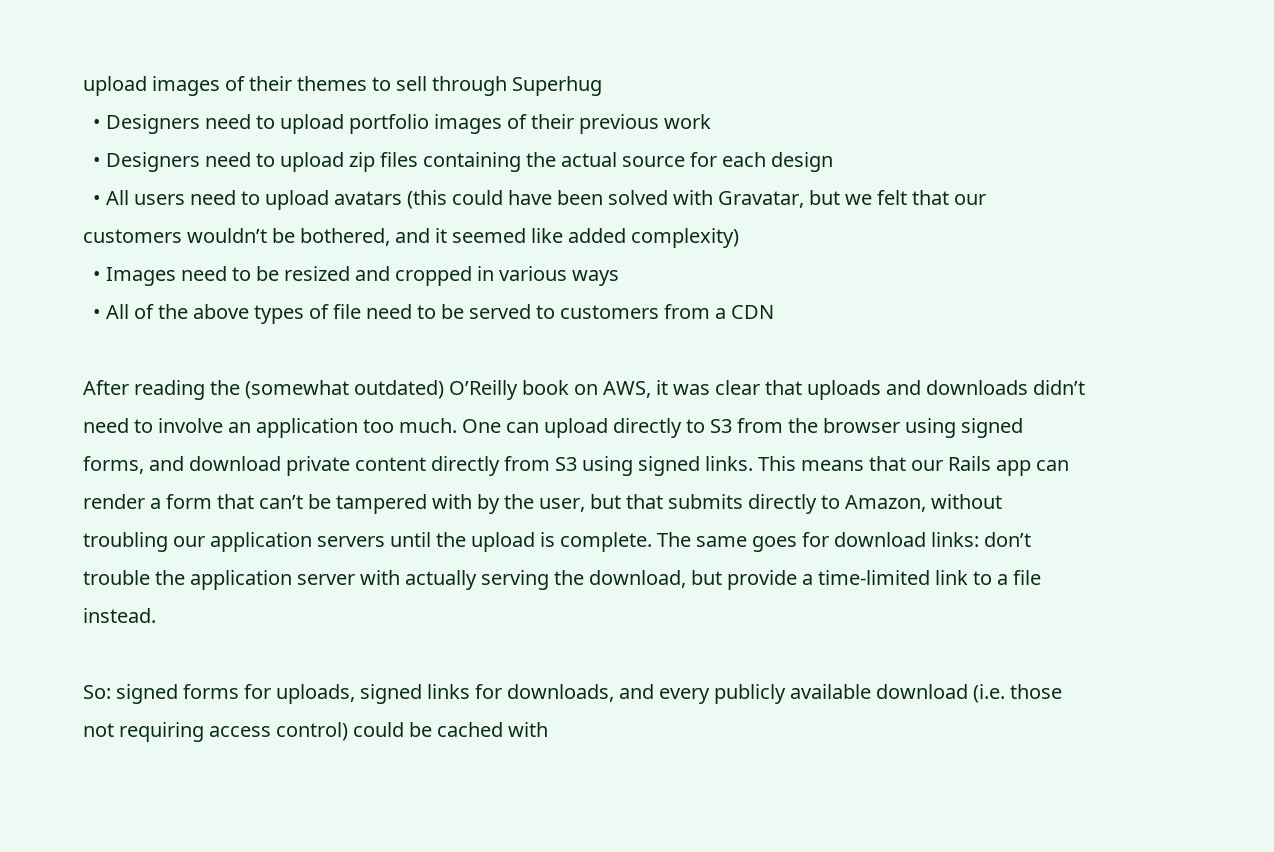upload images of their themes to sell through Superhug
  • Designers need to upload portfolio images of their previous work
  • Designers need to upload zip files containing the actual source for each design
  • All users need to upload avatars (this could have been solved with Gravatar, but we felt that our customers wouldn’t be bothered, and it seemed like added complexity)
  • Images need to be resized and cropped in various ways
  • All of the above types of file need to be served to customers from a CDN

After reading the (somewhat outdated) O’Reilly book on AWS, it was clear that uploads and downloads didn’t need to involve an application too much. One can upload directly to S3 from the browser using signed forms, and download private content directly from S3 using signed links. This means that our Rails app can render a form that can’t be tampered with by the user, but that submits directly to Amazon, without troubling our application servers until the upload is complete. The same goes for download links: don’t trouble the application server with actually serving the download, but provide a time-limited link to a file instead.

So: signed forms for uploads, signed links for downloads, and every publicly available download (i.e. those not requiring access control) could be cached with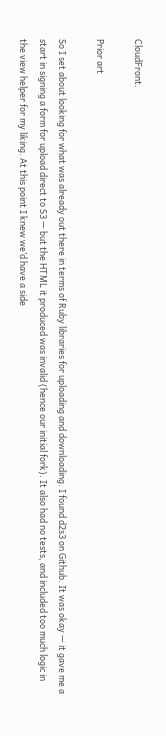CloudFront.

Prior art

So I set about looking for what was already out there in terms of Ruby libraries for uploading and downloading. I found d2s3 on Github. It was okay — it gave me a start in signing a form for upload direct to S3 — but the HTML it produced was invalid (hence our initial fork). It also had no tests, and included too much logic in the view helper for my liking. At this point I knew we’d have a side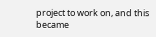project to work on, and this became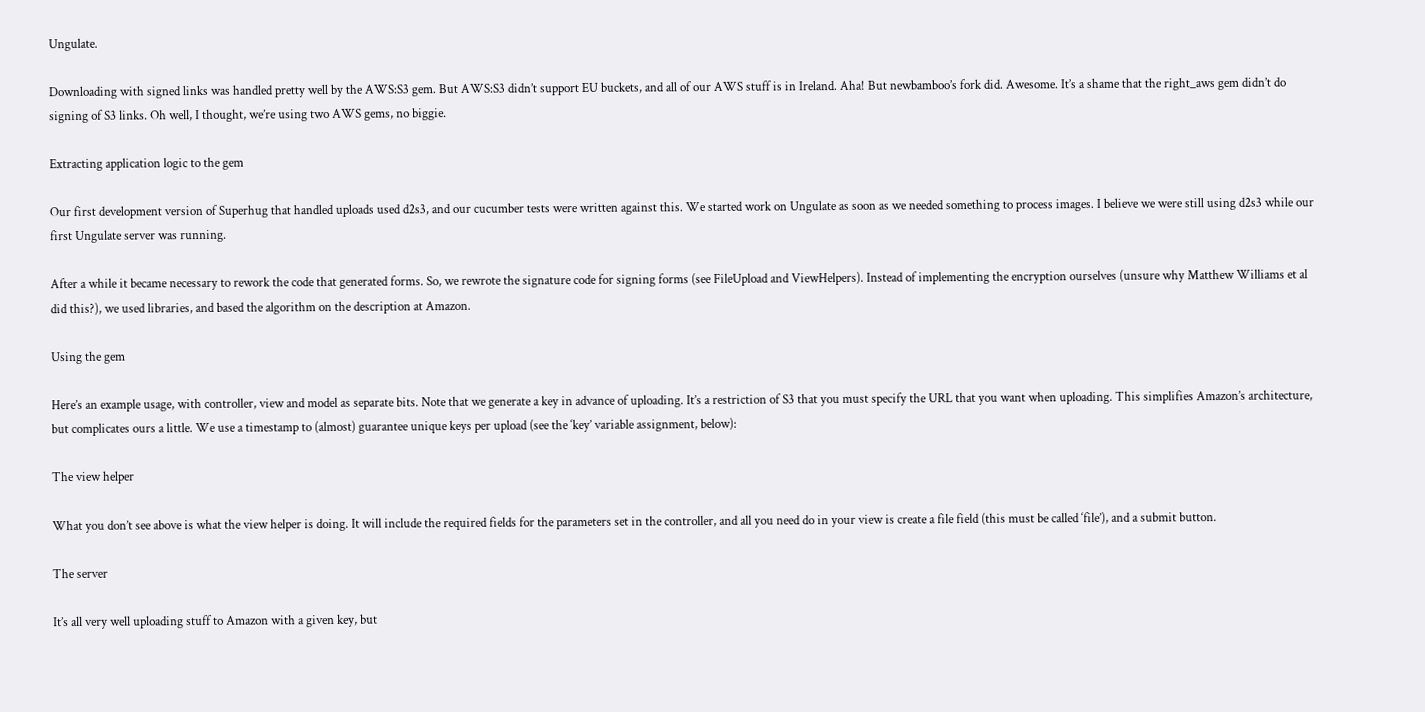Ungulate.

Downloading with signed links was handled pretty well by the AWS:S3 gem. But AWS:S3 didn’t support EU buckets, and all of our AWS stuff is in Ireland. Aha! But newbamboo’s fork did. Awesome. It’s a shame that the right_aws gem didn’t do signing of S3 links. Oh well, I thought, we’re using two AWS gems, no biggie.

Extracting application logic to the gem

Our first development version of Superhug that handled uploads used d2s3, and our cucumber tests were written against this. We started work on Ungulate as soon as we needed something to process images. I believe we were still using d2s3 while our first Ungulate server was running.

After a while it became necessary to rework the code that generated forms. So, we rewrote the signature code for signing forms (see FileUpload and ViewHelpers). Instead of implementing the encryption ourselves (unsure why Matthew Williams et al did this?), we used libraries, and based the algorithm on the description at Amazon.

Using the gem

Here’s an example usage, with controller, view and model as separate bits. Note that we generate a key in advance of uploading. It’s a restriction of S3 that you must specify the URL that you want when uploading. This simplifies Amazon’s architecture, but complicates ours a little. We use a timestamp to (almost) guarantee unique keys per upload (see the ‘key’ variable assignment, below):

The view helper

What you don’t see above is what the view helper is doing. It will include the required fields for the parameters set in the controller, and all you need do in your view is create a file field (this must be called ‘file’), and a submit button.

The server

It’s all very well uploading stuff to Amazon with a given key, but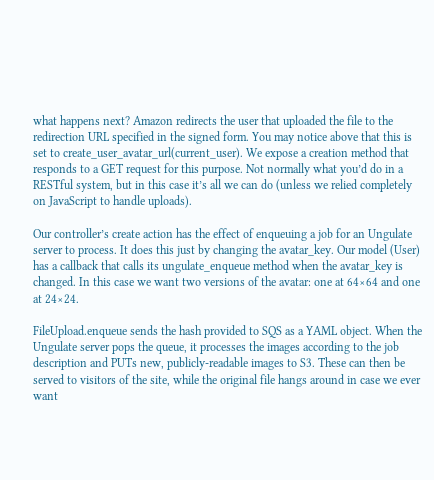what happens next? Amazon redirects the user that uploaded the file to the redirection URL specified in the signed form. You may notice above that this is set to create_user_avatar_url(current_user). We expose a creation method that responds to a GET request for this purpose. Not normally what you’d do in a RESTful system, but in this case it’s all we can do (unless we relied completely on JavaScript to handle uploads).

Our controller’s create action has the effect of enqueuing a job for an Ungulate server to process. It does this just by changing the avatar_key. Our model (User) has a callback that calls its ungulate_enqueue method when the avatar_key is changed. In this case we want two versions of the avatar: one at 64×64 and one at 24×24.

FileUpload.enqueue sends the hash provided to SQS as a YAML object. When the Ungulate server pops the queue, it processes the images according to the job description and PUTs new, publicly-readable images to S3. These can then be served to visitors of the site, while the original file hangs around in case we ever want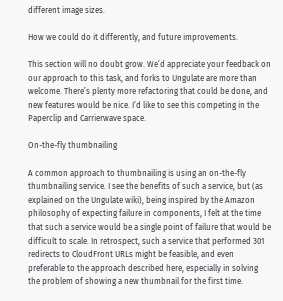different image sizes.

How we could do it differently, and future improvements.

This section will no doubt grow. We’d appreciate your feedback on our approach to this task, and forks to Ungulate are more than welcome. There’s plenty more refactoring that could be done, and new features would be nice. I’d like to see this competing in the Paperclip and Carrierwave space.

On-the-fly thumbnailing

A common approach to thumbnailing is using an on-the-fly thumbnailing service. I see the benefits of such a service, but (as explained on the Ungulate wiki), being inspired by the Amazon philosophy of expecting failure in components, I felt at the time that such a service would be a single point of failure that would be difficult to scale. In retrospect, such a service that performed 301 redirects to CloudFront URLs might be feasible, and even preferable to the approach described here, especially in solving the problem of showing a new thumbnail for the first time.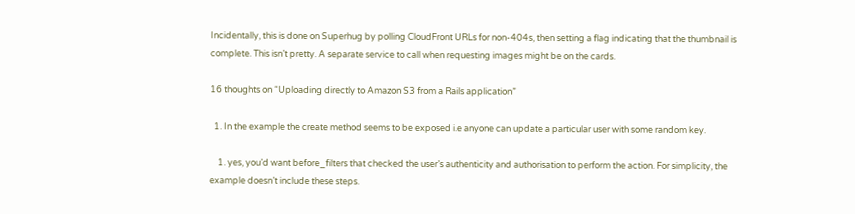Incidentally, this is done on Superhug by polling CloudFront URLs for non-404s, then setting a flag indicating that the thumbnail is complete. This isn’t pretty. A separate service to call when requesting images might be on the cards.

16 thoughts on “Uploading directly to Amazon S3 from a Rails application”

  1. In the example the create method seems to be exposed i.e anyone can update a particular user with some random key.

    1. yes, you’d want before_filters that checked the user’s authenticity and authorisation to perform the action. For simplicity, the example doesn’t include these steps.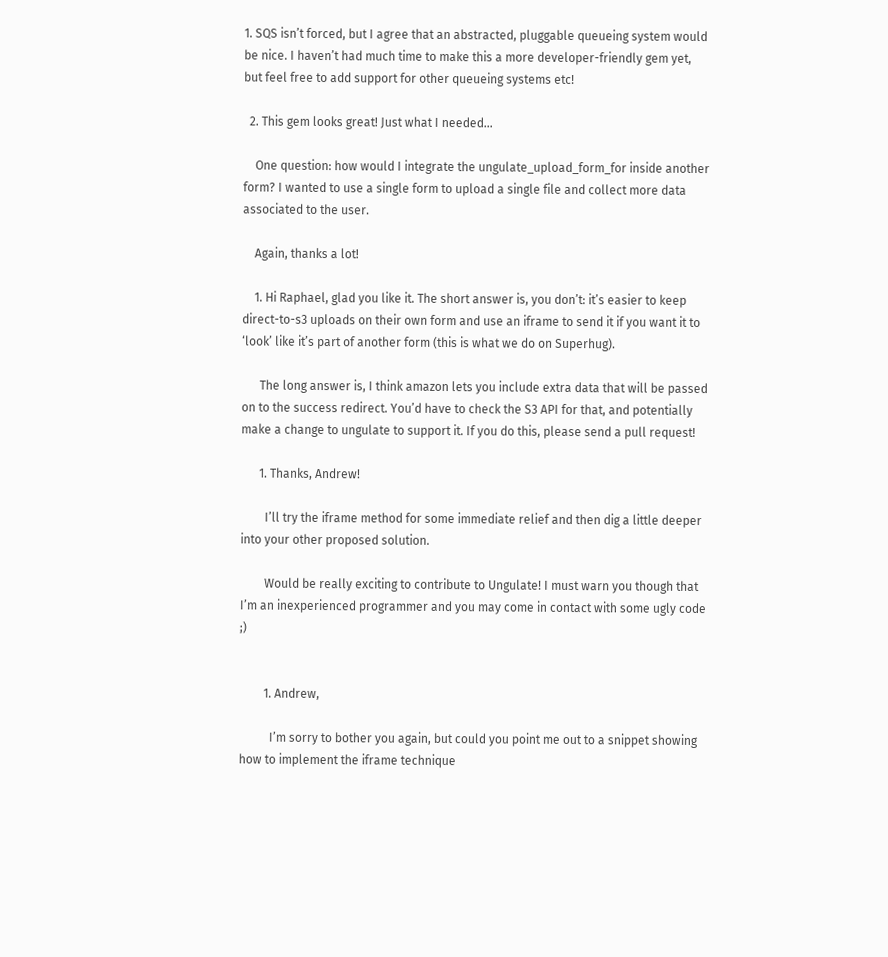1. SQS isn’t forced, but I agree that an abstracted, pluggable queueing system would be nice. I haven’t had much time to make this a more developer-friendly gem yet, but feel free to add support for other queueing systems etc!

  2. This gem looks great! Just what I needed…

    One question: how would I integrate the ungulate_upload_form_for inside another form? I wanted to use a single form to upload a single file and collect more data associated to the user.

    Again, thanks a lot!

    1. Hi Raphael, glad you like it. The short answer is, you don’t: it’s easier to keep direct-to-s3 uploads on their own form and use an iframe to send it if you want it to ‘look’ like it’s part of another form (this is what we do on Superhug).

      The long answer is, I think amazon lets you include extra data that will be passed on to the success redirect. You’d have to check the S3 API for that, and potentially make a change to ungulate to support it. If you do this, please send a pull request!

      1. Thanks, Andrew!

        I’ll try the iframe method for some immediate relief and then dig a little deeper into your other proposed solution.

        Would be really exciting to contribute to Ungulate! I must warn you though that I’m an inexperienced programmer and you may come in contact with some ugly code ;)


        1. Andrew,

          I’m sorry to bother you again, but could you point me out to a snippet showing how to implement the iframe technique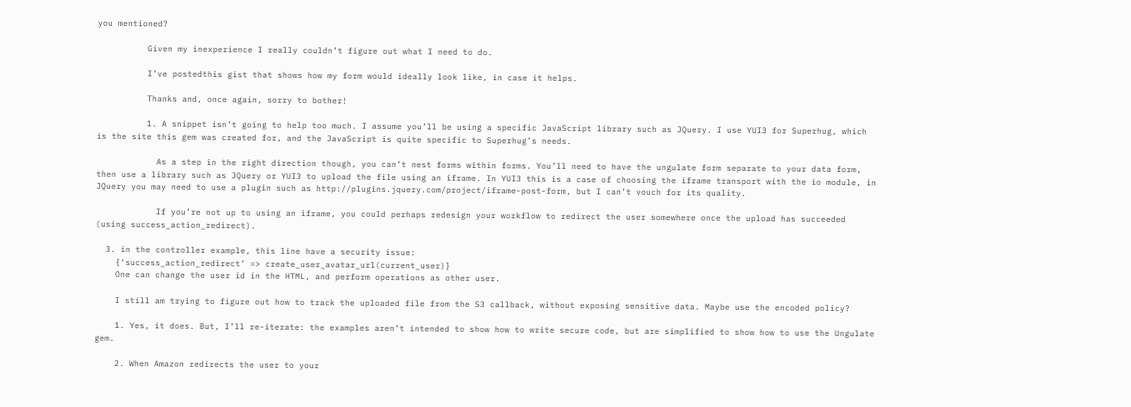you mentioned?

          Given my inexperience I really couldn’t figure out what I need to do.

          I’ve postedthis gist that shows how my form would ideally look like, in case it helps.

          Thanks and, once again, sorry to bother!

          1. A snippet isn’t going to help too much. I assume you’ll be using a specific JavaScript library such as JQuery. I use YUI3 for Superhug, which is the site this gem was created for, and the JavaScript is quite specific to Superhug’s needs.

            As a step in the right direction though, you can’t nest forms within forms. You’ll need to have the ungulate form separate to your data form, then use a library such as JQuery or YUI3 to upload the file using an iframe. In YUI3 this is a case of choosing the iframe transport with the io module, in JQuery you may need to use a plugin such as http://plugins.jquery.com/project/iframe-post-form, but I can’t vouch for its quality.

            If you’re not up to using an iframe, you could perhaps redesign your workflow to redirect the user somewhere once the upload has succeeded (using success_action_redirect).

  3. in the controller example, this line have a security issue:
    {‘success_action_redirect’ => create_user_avatar_url(current_user)}
    One can change the user id in the HTML, and perform operations as other user.

    I still am trying to figure out how to track the uploaded file from the S3 callback, without exposing sensitive data. Maybe use the encoded policy?

    1. Yes, it does. But, I’ll re-iterate: the examples aren’t intended to show how to write secure code, but are simplified to show how to use the Ungulate gem.

    2. When Amazon redirects the user to your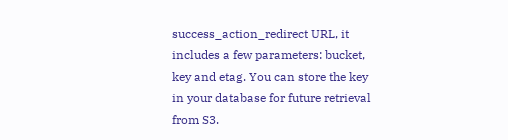success_action_redirect URL, it includes a few parameters: bucket, key and etag. You can store the key in your database for future retrieval from S3.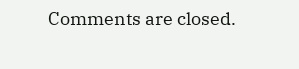Comments are closed.